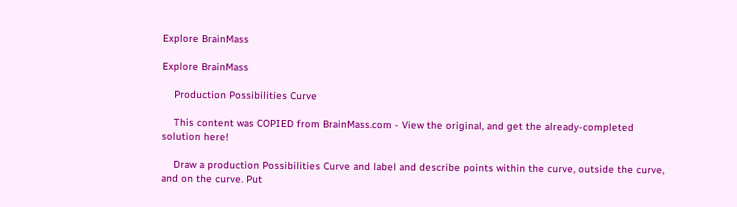Explore BrainMass

Explore BrainMass

    Production Possibilities Curve

    This content was COPIED from BrainMass.com - View the original, and get the already-completed solution here!

    Draw a production Possibilities Curve and label and describe points within the curve, outside the curve, and on the curve. Put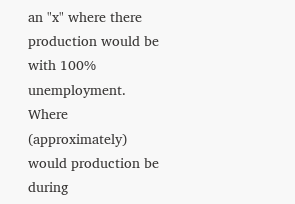an "x" where there production would be with 100% unemployment. Where (approximately) would production be during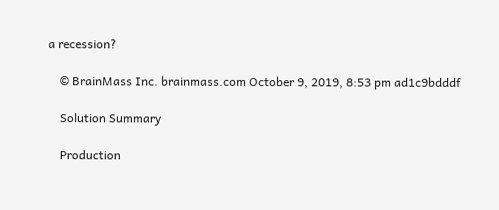a recession?

    © BrainMass Inc. brainmass.com October 9, 2019, 8:53 pm ad1c9bdddf

    Solution Summary

    Production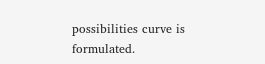possibilities curve is formulated.